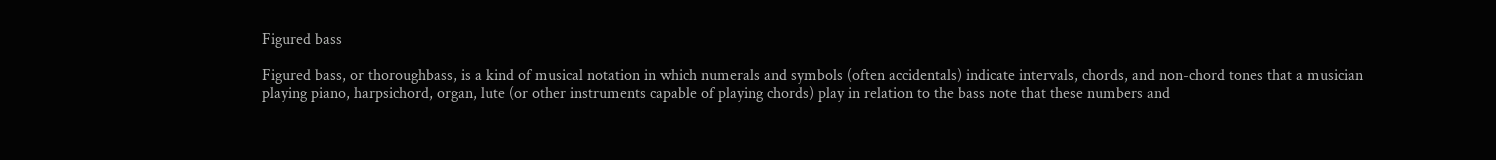Figured bass

Figured bass, or thoroughbass, is a kind of musical notation in which numerals and symbols (often accidentals) indicate intervals, chords, and non-chord tones that a musician playing piano, harpsichord, organ, lute (or other instruments capable of playing chords) play in relation to the bass note that these numbers and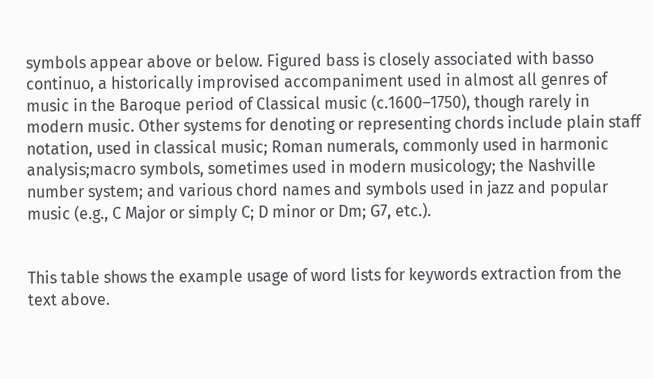symbols appear above or below. Figured bass is closely associated with basso continuo, a historically improvised accompaniment used in almost all genres of music in the Baroque period of Classical music (c.1600–1750), though rarely in modern music. Other systems for denoting or representing chords include plain staff notation, used in classical music; Roman numerals, commonly used in harmonic analysis;macro symbols, sometimes used in modern musicology; the Nashville number system; and various chord names and symbols used in jazz and popular music (e.g., C Major or simply C; D minor or Dm; G7, etc.).


This table shows the example usage of word lists for keywords extraction from the text above.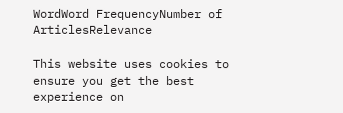WordWord FrequencyNumber of ArticlesRelevance

This website uses cookies to ensure you get the best experience on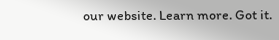our website. Learn more. Got it.